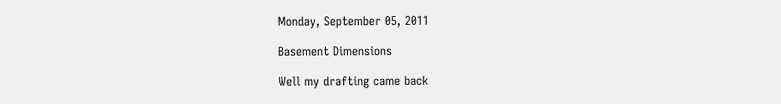Monday, September 05, 2011

Basement Dimensions

Well my drafting came back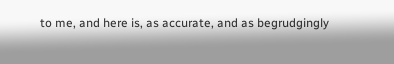to me, and here is, as accurate, and as begrudgingly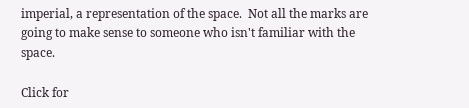imperial, a representation of the space.  Not all the marks are going to make sense to someone who isn't familiar with the space.

Click for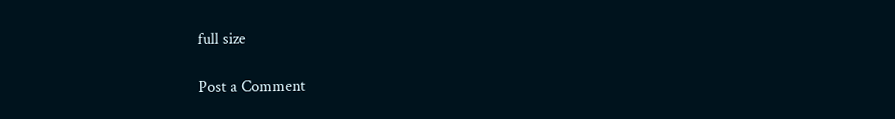full size

Post a Comment